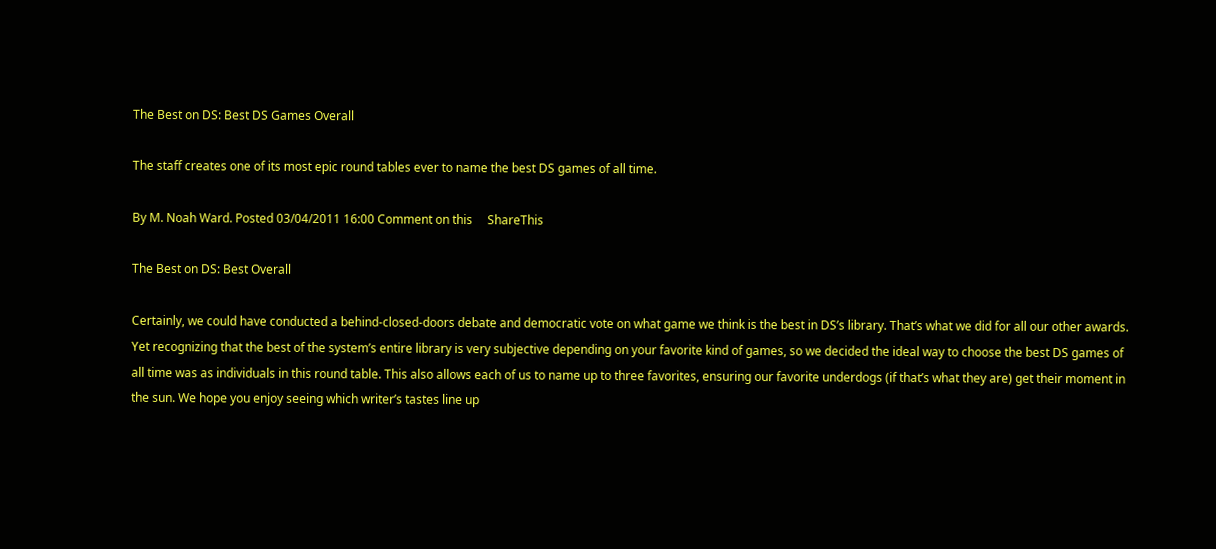The Best on DS: Best DS Games Overall

The staff creates one of its most epic round tables ever to name the best DS games of all time.

By M. Noah Ward. Posted 03/04/2011 16:00 Comment on this     ShareThis

The Best on DS: Best Overall

Certainly, we could have conducted a behind-closed-doors debate and democratic vote on what game we think is the best in DS’s library. That’s what we did for all our other awards. Yet recognizing that the best of the system’s entire library is very subjective depending on your favorite kind of games, so we decided the ideal way to choose the best DS games of all time was as individuals in this round table. This also allows each of us to name up to three favorites, ensuring our favorite underdogs (if that’s what they are) get their moment in the sun. We hope you enjoy seeing which writer’s tastes line up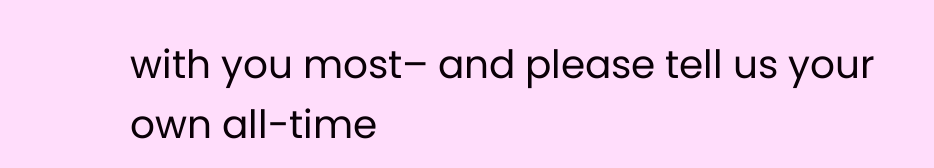with you most– and please tell us your own all-time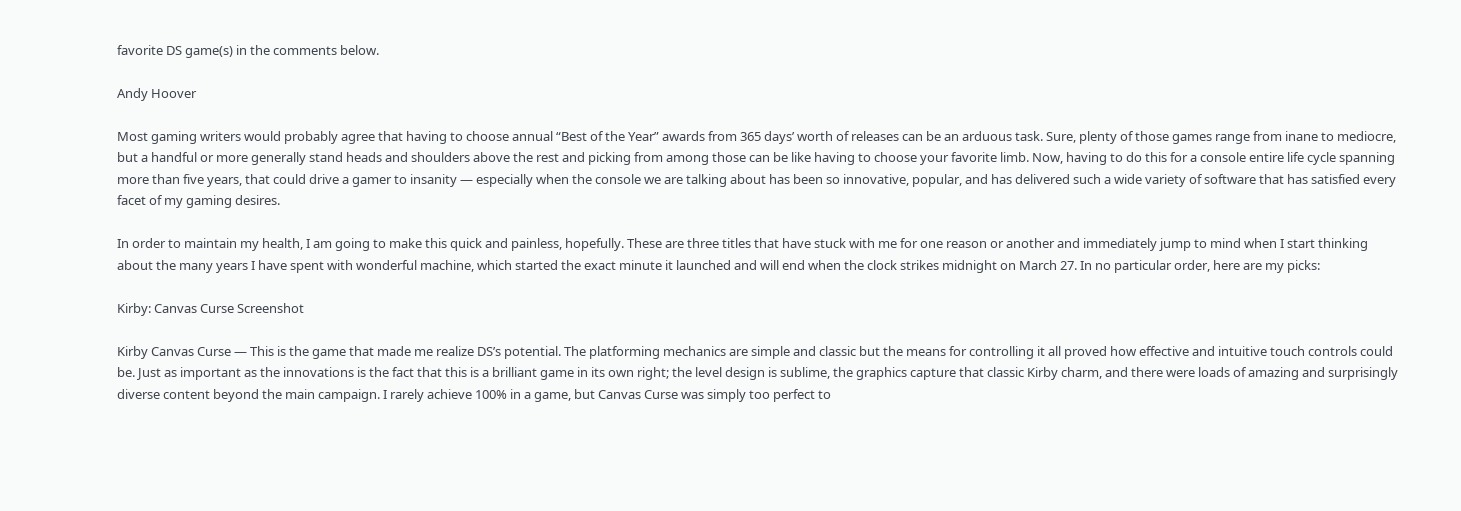favorite DS game(s) in the comments below.

Andy Hoover

Most gaming writers would probably agree that having to choose annual “Best of the Year” awards from 365 days’ worth of releases can be an arduous task. Sure, plenty of those games range from inane to mediocre, but a handful or more generally stand heads and shoulders above the rest and picking from among those can be like having to choose your favorite limb. Now, having to do this for a console entire life cycle spanning more than five years, that could drive a gamer to insanity — especially when the console we are talking about has been so innovative, popular, and has delivered such a wide variety of software that has satisfied every facet of my gaming desires.

In order to maintain my health, I am going to make this quick and painless, hopefully. These are three titles that have stuck with me for one reason or another and immediately jump to mind when I start thinking about the many years I have spent with wonderful machine, which started the exact minute it launched and will end when the clock strikes midnight on March 27. In no particular order, here are my picks:

Kirby: Canvas Curse Screenshot

Kirby Canvas Curse — This is the game that made me realize DS’s potential. The platforming mechanics are simple and classic but the means for controlling it all proved how effective and intuitive touch controls could be. Just as important as the innovations is the fact that this is a brilliant game in its own right; the level design is sublime, the graphics capture that classic Kirby charm, and there were loads of amazing and surprisingly diverse content beyond the main campaign. I rarely achieve 100% in a game, but Canvas Curse was simply too perfect to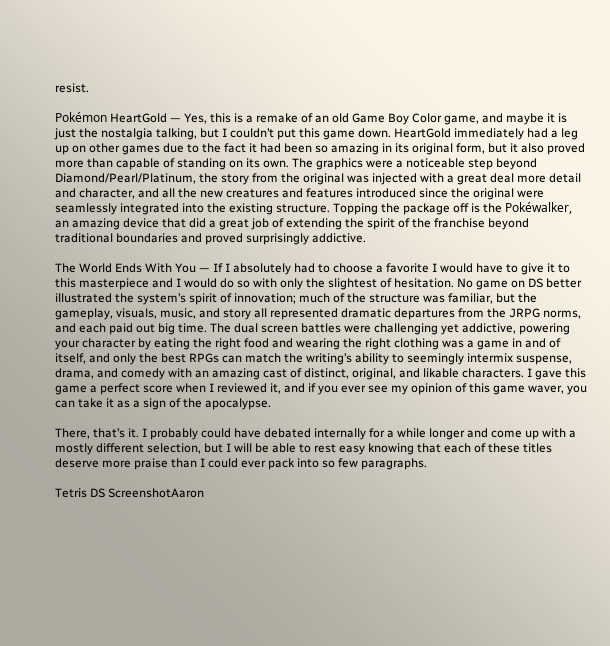resist.

Pokémon HeartGold — Yes, this is a remake of an old Game Boy Color game, and maybe it is just the nostalgia talking, but I couldn’t put this game down. HeartGold immediately had a leg up on other games due to the fact it had been so amazing in its original form, but it also proved more than capable of standing on its own. The graphics were a noticeable step beyond Diamond/Pearl/Platinum, the story from the original was injected with a great deal more detail and character, and all the new creatures and features introduced since the original were seamlessly integrated into the existing structure. Topping the package off is the Pokéwalker, an amazing device that did a great job of extending the spirit of the franchise beyond traditional boundaries and proved surprisingly addictive.

The World Ends With You — If I absolutely had to choose a favorite I would have to give it to this masterpiece and I would do so with only the slightest of hesitation. No game on DS better illustrated the system’s spirit of innovation; much of the structure was familiar, but the gameplay, visuals, music, and story all represented dramatic departures from the JRPG norms, and each paid out big time. The dual screen battles were challenging yet addictive, powering your character by eating the right food and wearing the right clothing was a game in and of itself, and only the best RPGs can match the writing’s ability to seemingly intermix suspense, drama, and comedy with an amazing cast of distinct, original, and likable characters. I gave this game a perfect score when I reviewed it, and if you ever see my opinion of this game waver, you can take it as a sign of the apocalypse.

There, that’s it. I probably could have debated internally for a while longer and come up with a mostly different selection, but I will be able to rest easy knowing that each of these titles deserve more praise than I could ever pack into so few paragraphs.

Tetris DS ScreenshotAaron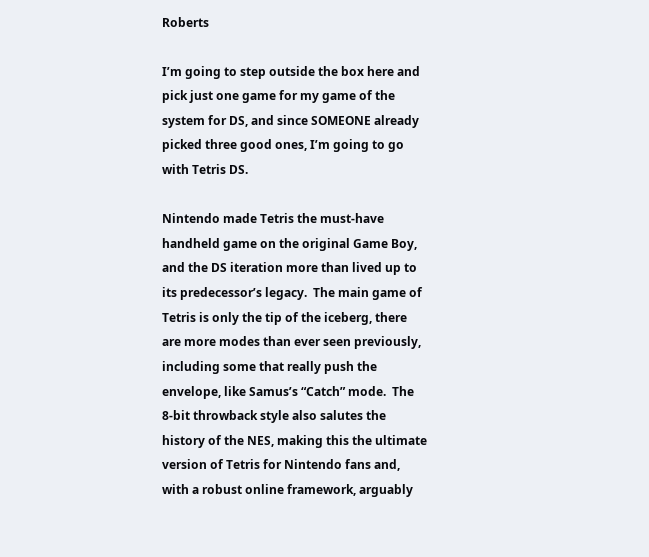Roberts

I’m going to step outside the box here and pick just one game for my game of the system for DS, and since SOMEONE already picked three good ones, I’m going to go with Tetris DS.

Nintendo made Tetris the must-have handheld game on the original Game Boy, and the DS iteration more than lived up to its predecessor’s legacy.  The main game of Tetris is only the tip of the iceberg, there are more modes than ever seen previously, including some that really push the envelope, like Samus’s “Catch” mode.  The 8-bit throwback style also salutes the history of the NES, making this the ultimate version of Tetris for Nintendo fans and, with a robust online framework, arguably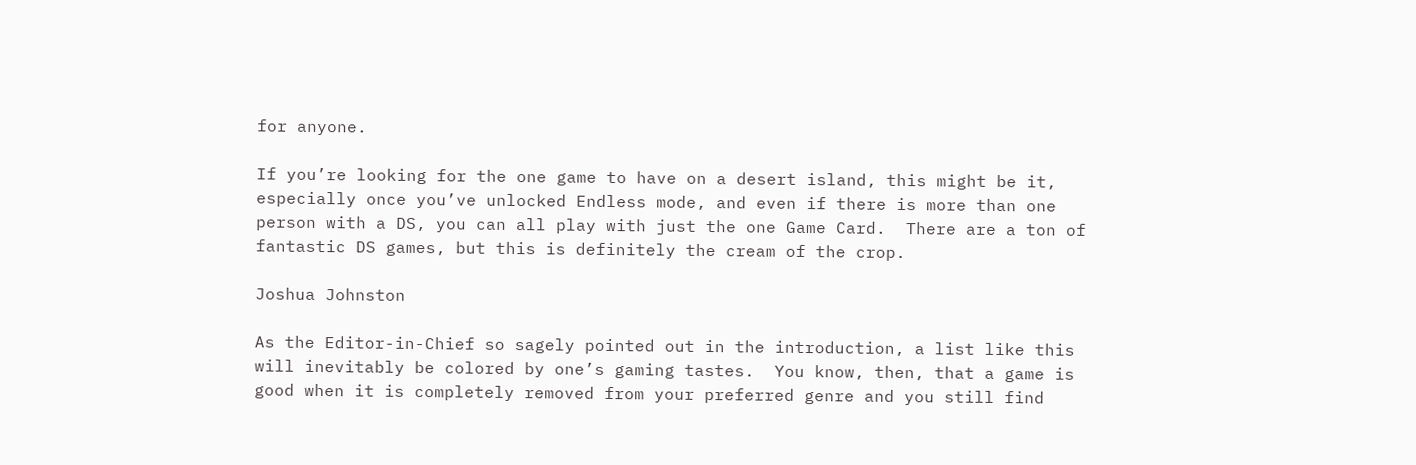for anyone.

If you’re looking for the one game to have on a desert island, this might be it, especially once you’ve unlocked Endless mode, and even if there is more than one person with a DS, you can all play with just the one Game Card.  There are a ton of fantastic DS games, but this is definitely the cream of the crop.

Joshua Johnston

As the Editor-in-Chief so sagely pointed out in the introduction, a list like this will inevitably be colored by one’s gaming tastes.  You know, then, that a game is good when it is completely removed from your preferred genre and you still find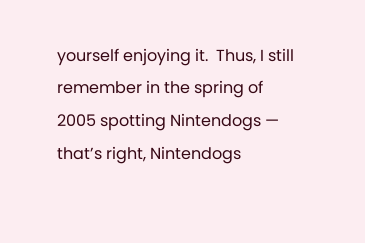yourself enjoying it.  Thus, I still remember in the spring of 2005 spotting Nintendogs — that’s right, Nintendogs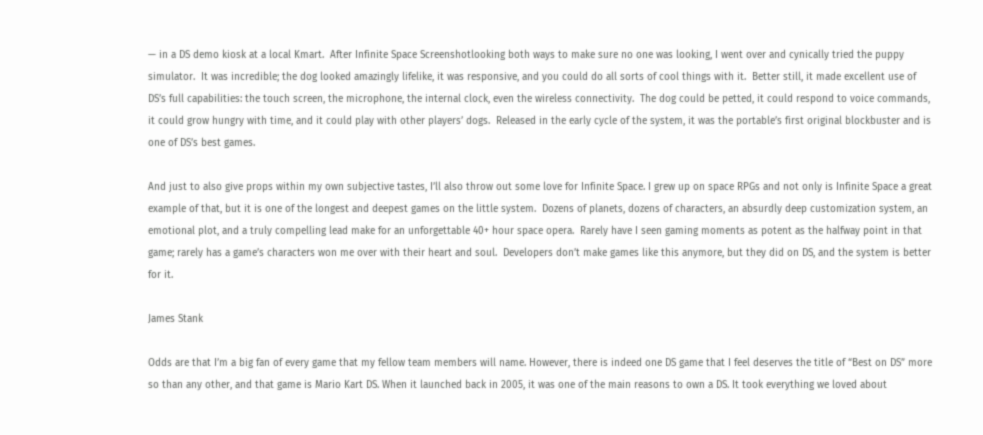— in a DS demo kiosk at a local Kmart.  After Infinite Space Screenshotlooking both ways to make sure no one was looking, I went over and cynically tried the puppy simulator.  It was incredible; the dog looked amazingly lifelike, it was responsive, and you could do all sorts of cool things with it.  Better still, it made excellent use of DS’s full capabilities: the touch screen, the microphone, the internal clock, even the wireless connectivity.  The dog could be petted, it could respond to voice commands, it could grow hungry with time, and it could play with other players’ dogs.  Released in the early cycle of the system, it was the portable’s first original blockbuster and is one of DS’s best games.

And just to also give props within my own subjective tastes, I’ll also throw out some love for Infinite Space. I grew up on space RPGs and not only is Infinite Space a great example of that, but it is one of the longest and deepest games on the little system.  Dozens of planets, dozens of characters, an absurdly deep customization system, an emotional plot, and a truly compelling lead make for an unforgettable 40+ hour space opera.  Rarely have I seen gaming moments as potent as the halfway point in that game; rarely has a game’s characters won me over with their heart and soul.  Developers don’t make games like this anymore, but they did on DS, and the system is better for it.

James Stank

Odds are that I’m a big fan of every game that my fellow team members will name. However, there is indeed one DS game that I feel deserves the title of “Best on DS” more so than any other, and that game is Mario Kart DS. When it launched back in 2005, it was one of the main reasons to own a DS. It took everything we loved about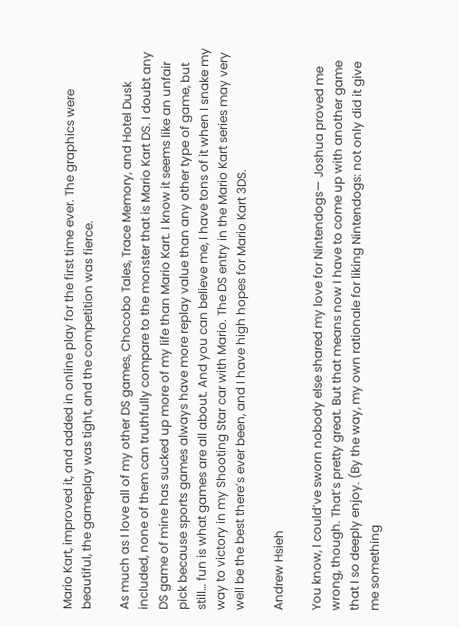Mario Kart, improved it, and added in online play for the first time ever. The graphics were beautiful, the gameplay was tight, and the competition was fierce.

As much as I love all of my other DS games, Chocobo Tales, Trace Memory, and Hotel Dusk included, none of them can truthfully compare to the monster that is Mario Kart DS. I doubt any DS game of mine has sucked up more of my life than Mario Kart. I know it seems like an unfair pick because sports games always have more replay value than any other type of game, but still… fun is what games are all about. And you can believe me, I have tons of it when I snake my way to victory in my Shooting Star car with Mario. The DS entry in the Mario Kart series may very well be the best there’s ever been, and I have high hopes for Mario Kart 3DS.

Andrew Hsieh

You know, I could’ve sworn nobody else shared my love for Nintendogs— Joshua proved me wrong, though. That’s pretty great. But that means now I have to come up with another game that I so deeply enjoy. (By the way, my own rationale for liking Nintendogs: not only did it give me something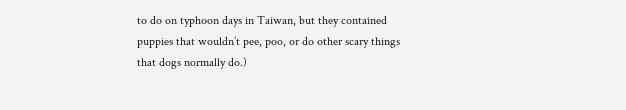to do on typhoon days in Taiwan, but they contained puppies that wouldn’t pee, poo, or do other scary things that dogs normally do.)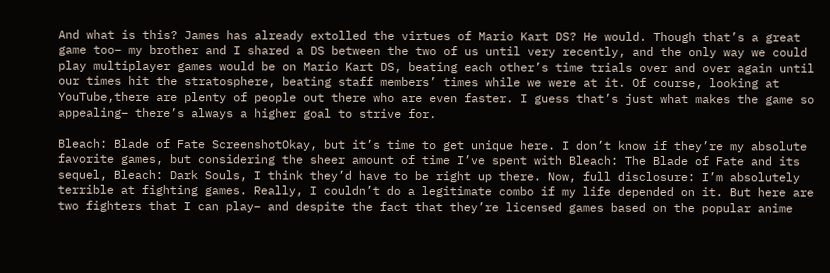And what is this? James has already extolled the virtues of Mario Kart DS? He would. Though that’s a great game too– my brother and I shared a DS between the two of us until very recently, and the only way we could play multiplayer games would be on Mario Kart DS, beating each other’s time trials over and over again until our times hit the stratosphere, beating staff members’ times while we were at it. Of course, looking at YouTube,there are plenty of people out there who are even faster. I guess that’s just what makes the game so appealing– there’s always a higher goal to strive for.

Bleach: Blade of Fate ScreenshotOkay, but it’s time to get unique here. I don’t know if they’re my absolute favorite games, but considering the sheer amount of time I’ve spent with Bleach: The Blade of Fate and its sequel, Bleach: Dark Souls, I think they’d have to be right up there. Now, full disclosure: I’m absolutely terrible at fighting games. Really, I couldn’t do a legitimate combo if my life depended on it. But here are two fighters that I can play– and despite the fact that they’re licensed games based on the popular anime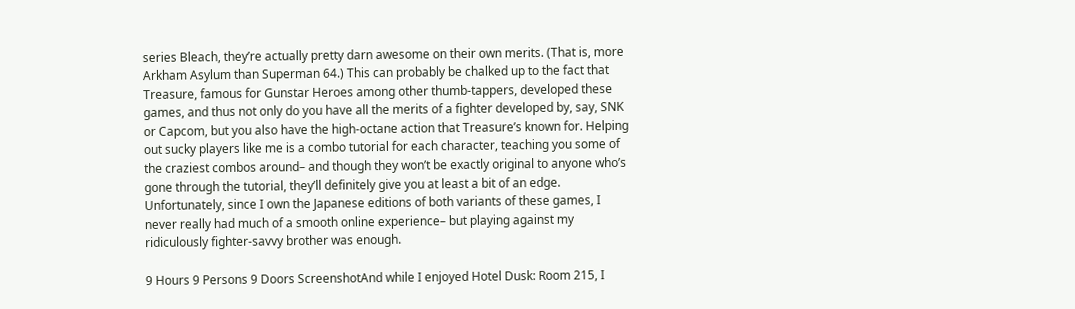series Bleach, they’re actually pretty darn awesome on their own merits. (That is, more Arkham Asylum than Superman 64.) This can probably be chalked up to the fact that Treasure, famous for Gunstar Heroes among other thumb-tappers, developed these games, and thus not only do you have all the merits of a fighter developed by, say, SNK or Capcom, but you also have the high-octane action that Treasure’s known for. Helping out sucky players like me is a combo tutorial for each character, teaching you some of the craziest combos around– and though they won’t be exactly original to anyone who’s gone through the tutorial, they’ll definitely give you at least a bit of an edge. Unfortunately, since I own the Japanese editions of both variants of these games, I never really had much of a smooth online experience– but playing against my ridiculously fighter-savvy brother was enough.

9 Hours 9 Persons 9 Doors ScreenshotAnd while I enjoyed Hotel Dusk: Room 215, I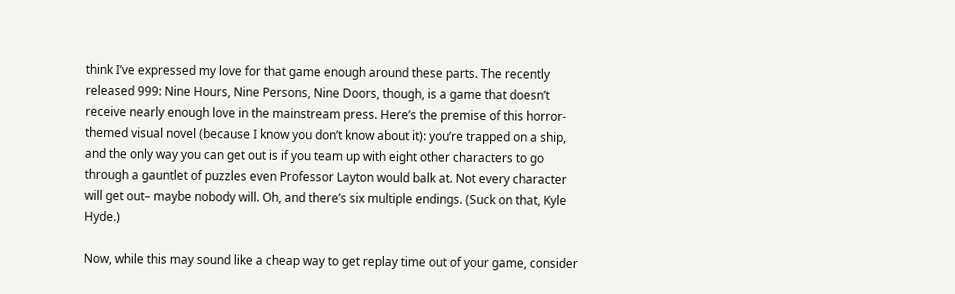think I’ve expressed my love for that game enough around these parts. The recently released 999: Nine Hours, Nine Persons, Nine Doors, though, is a game that doesn’t receive nearly enough love in the mainstream press. Here’s the premise of this horror-themed visual novel (because I know you don’t know about it): you’re trapped on a ship, and the only way you can get out is if you team up with eight other characters to go through a gauntlet of puzzles even Professor Layton would balk at. Not every character will get out– maybe nobody will. Oh, and there’s six multiple endings. (Suck on that, Kyle Hyde.)

Now, while this may sound like a cheap way to get replay time out of your game, consider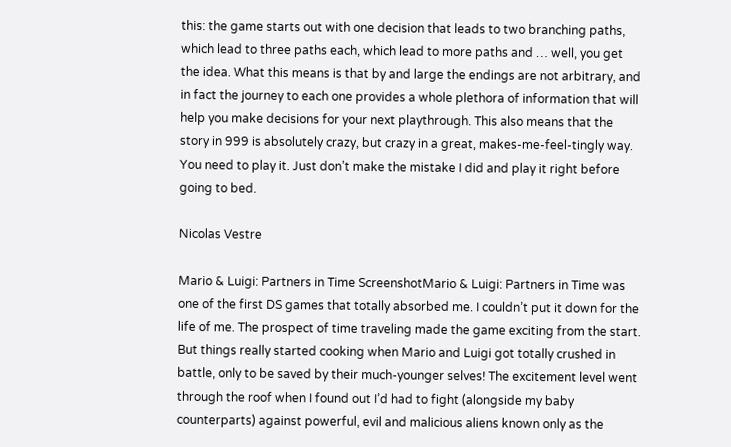this: the game starts out with one decision that leads to two branching paths, which lead to three paths each, which lead to more paths and … well, you get the idea. What this means is that by and large the endings are not arbitrary, and in fact the journey to each one provides a whole plethora of information that will help you make decisions for your next playthrough. This also means that the story in 999 is absolutely crazy, but crazy in a great, makes-me-feel-tingly way. You need to play it. Just don’t make the mistake I did and play it right before going to bed.

Nicolas Vestre

Mario & Luigi: Partners in Time ScreenshotMario & Luigi: Partners in Time was one of the first DS games that totally absorbed me. I couldn’t put it down for the life of me. The prospect of time traveling made the game exciting from the start. But things really started cooking when Mario and Luigi got totally crushed in battle, only to be saved by their much-younger selves! The excitement level went through the roof when I found out I’d had to fight (alongside my baby counterparts) against powerful, evil and malicious aliens known only as the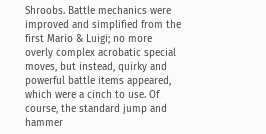Shroobs. Battle mechanics were improved and simplified from the first Mario & Luigi; no more overly complex acrobatic special moves, but instead, quirky and powerful battle items appeared, which were a cinch to use. Of course, the standard jump and hammer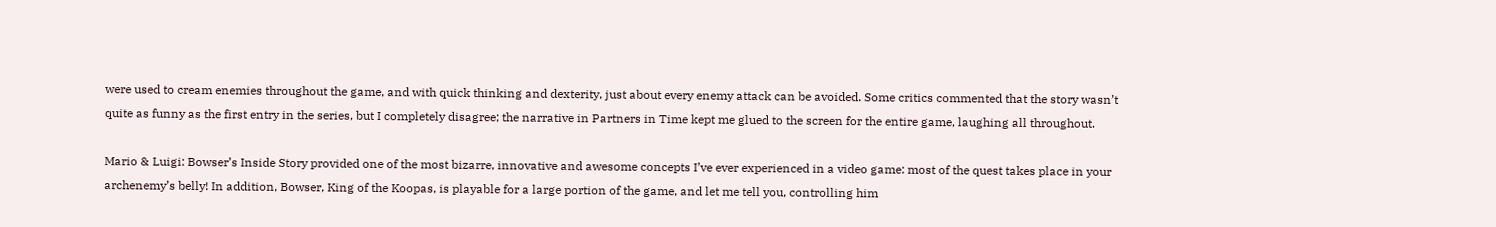were used to cream enemies throughout the game, and with quick thinking and dexterity, just about every enemy attack can be avoided. Some critics commented that the story wasn’t quite as funny as the first entry in the series, but I completely disagree; the narrative in Partners in Time kept me glued to the screen for the entire game, laughing all throughout.

Mario & Luigi: Bowser’s Inside Story provided one of the most bizarre, innovative and awesome concepts I’ve ever experienced in a video game: most of the quest takes place in your archenemy’s belly! In addition, Bowser, King of the Koopas, is playable for a large portion of the game, and let me tell you, controlling him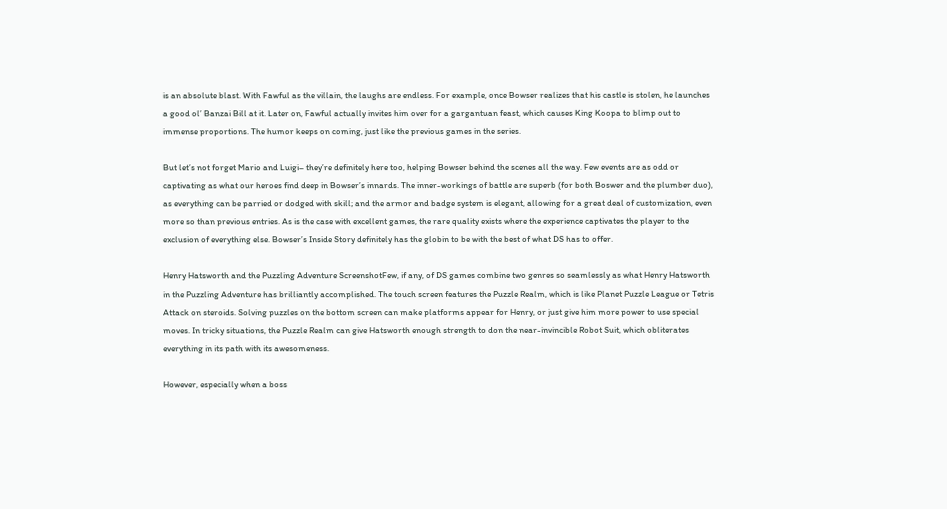is an absolute blast. With Fawful as the villain, the laughs are endless. For example, once Bowser realizes that his castle is stolen, he launches a good ol’ Banzai Bill at it. Later on, Fawful actually invites him over for a gargantuan feast, which causes King Koopa to blimp out to immense proportions. The humor keeps on coming, just like the previous games in the series.

But let’s not forget Mario and Luigi– they’re definitely here too, helping Bowser behind the scenes all the way. Few events are as odd or captivating as what our heroes find deep in Bowser’s innards. The inner-workings of battle are superb (for both Boswer and the plumber duo), as everything can be parried or dodged with skill; and the armor and badge system is elegant, allowing for a great deal of customization, even more so than previous entries. As is the case with excellent games, the rare quality exists where the experience captivates the player to the exclusion of everything else. Bowser’s Inside Story definitely has the globin to be with the best of what DS has to offer.

Henry Hatsworth and the Puzzling Adventure ScreenshotFew, if any, of DS games combine two genres so seamlessly as what Henry Hatsworth in the Puzzling Adventure has brilliantly accomplished. The touch screen features the Puzzle Realm, which is like Planet Puzzle League or Tetris Attack on steroids. Solving puzzles on the bottom screen can make platforms appear for Henry, or just give him more power to use special moves. In tricky situations, the Puzzle Realm can give Hatsworth enough strength to don the near-invincible Robot Suit, which obliterates everything in its path with its awesomeness.

However, especially when a boss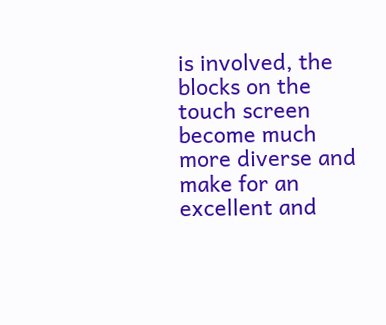is involved, the blocks on the touch screen become much more diverse and make for an excellent and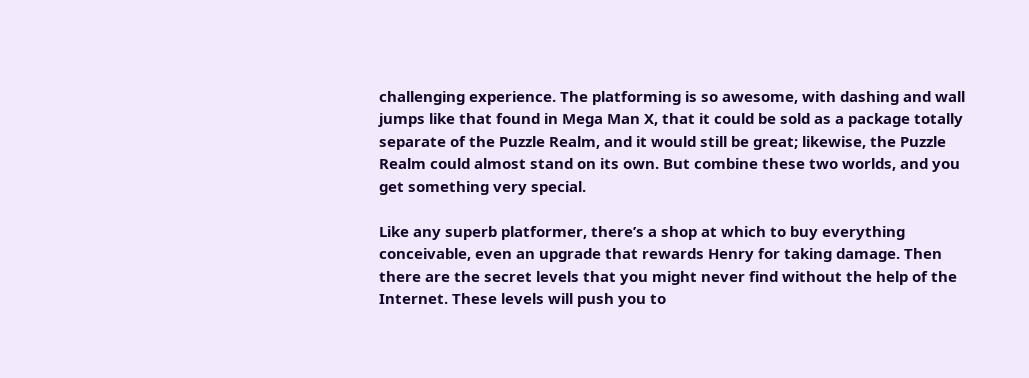challenging experience. The platforming is so awesome, with dashing and wall jumps like that found in Mega Man X, that it could be sold as a package totally separate of the Puzzle Realm, and it would still be great; likewise, the Puzzle Realm could almost stand on its own. But combine these two worlds, and you get something very special.

Like any superb platformer, there’s a shop at which to buy everything conceivable, even an upgrade that rewards Henry for taking damage. Then there are the secret levels that you might never find without the help of the Internet. These levels will push you to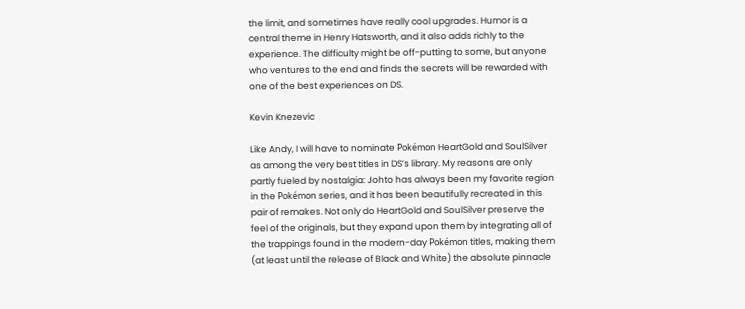the limit, and sometimes have really cool upgrades. Humor is a central theme in Henry Hatsworth, and it also adds richly to the experience. The difficulty might be off-putting to some, but anyone who ventures to the end and finds the secrets will be rewarded with one of the best experiences on DS.

Kevin Knezevic

Like Andy, I will have to nominate Pokémon HeartGold and SoulSilver as among the very best titles in DS’s library. My reasons are only partly fueled by nostalgia: Johto has always been my favorite region in the Pokémon series, and it has been beautifully recreated in this pair of remakes. Not only do HeartGold and SoulSilver preserve the feel of the originals, but they expand upon them by integrating all of the trappings found in the modern-day Pokémon titles, making them (at least until the release of Black and White) the absolute pinnacle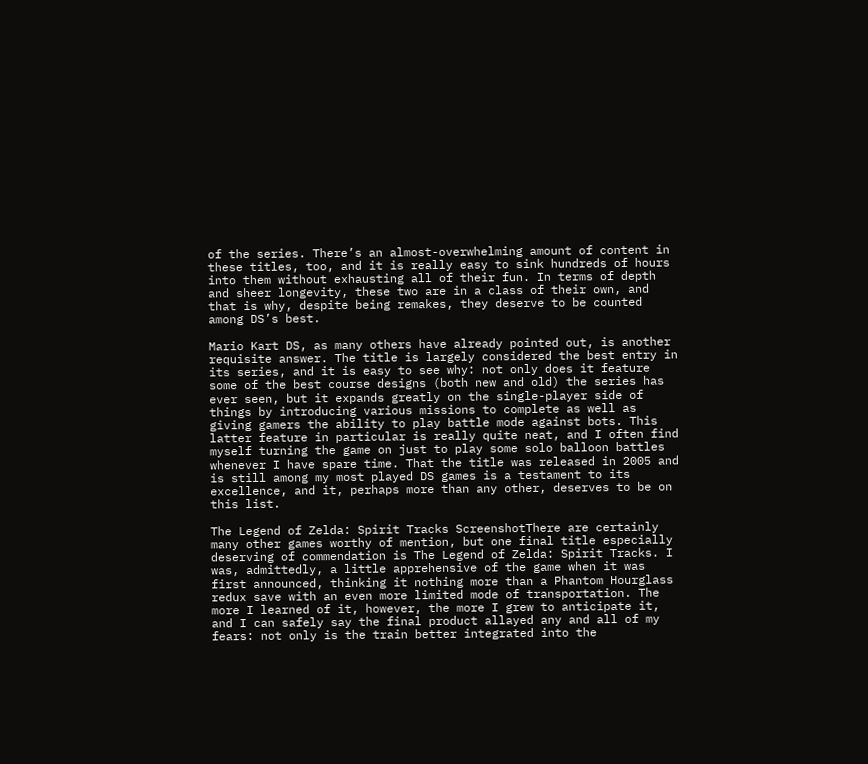of the series. There’s an almost-overwhelming amount of content in these titles, too, and it is really easy to sink hundreds of hours into them without exhausting all of their fun. In terms of depth and sheer longevity, these two are in a class of their own, and that is why, despite being remakes, they deserve to be counted among DS’s best.

Mario Kart DS, as many others have already pointed out, is another requisite answer. The title is largely considered the best entry in its series, and it is easy to see why: not only does it feature some of the best course designs (both new and old) the series has ever seen, but it expands greatly on the single-player side of things by introducing various missions to complete as well as giving gamers the ability to play battle mode against bots. This latter feature in particular is really quite neat, and I often find myself turning the game on just to play some solo balloon battles whenever I have spare time. That the title was released in 2005 and is still among my most played DS games is a testament to its excellence, and it, perhaps more than any other, deserves to be on this list.

The Legend of Zelda: Spirit Tracks ScreenshotThere are certainly many other games worthy of mention, but one final title especially deserving of commendation is The Legend of Zelda: Spirit Tracks. I was, admittedly, a little apprehensive of the game when it was first announced, thinking it nothing more than a Phantom Hourglass redux save with an even more limited mode of transportation. The more I learned of it, however, the more I grew to anticipate it, and I can safely say the final product allayed any and all of my fears: not only is the train better integrated into the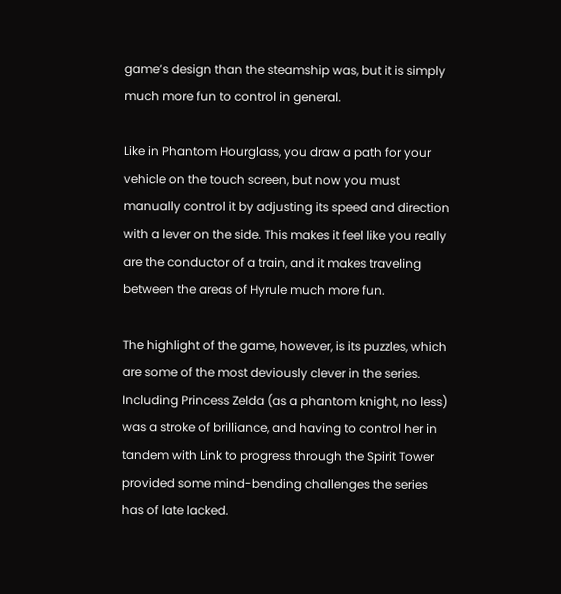game’s design than the steamship was, but it is simply much more fun to control in general.

Like in Phantom Hourglass, you draw a path for your vehicle on the touch screen, but now you must manually control it by adjusting its speed and direction with a lever on the side. This makes it feel like you really are the conductor of a train, and it makes traveling between the areas of Hyrule much more fun.

The highlight of the game, however, is its puzzles, which are some of the most deviously clever in the series. Including Princess Zelda (as a phantom knight, no less) was a stroke of brilliance, and having to control her in tandem with Link to progress through the Spirit Tower provided some mind-bending challenges the series has of late lacked.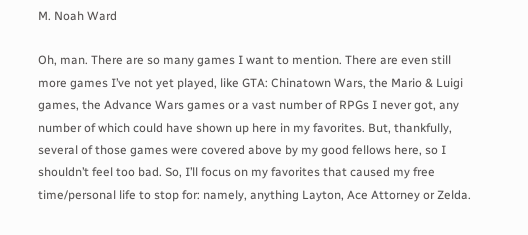M. Noah Ward

Oh, man. There are so many games I want to mention. There are even still more games I’ve not yet played, like GTA: Chinatown Wars, the Mario & Luigi games, the Advance Wars games or a vast number of RPGs I never got, any number of which could have shown up here in my favorites. But, thankfully, several of those games were covered above by my good fellows here, so I shouldn’t feel too bad. So, I’ll focus on my favorites that caused my free time/personal life to stop for: namely, anything Layton, Ace Attorney or Zelda.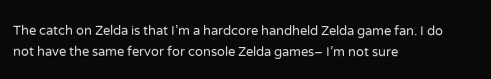The catch on Zelda is that I’m a hardcore handheld Zelda game fan. I do not have the same fervor for console Zelda games– I’m not sure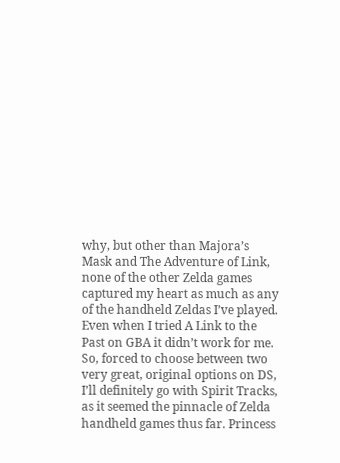why, but other than Majora’s Mask and The Adventure of Link, none of the other Zelda games captured my heart as much as any of the handheld Zeldas I’ve played. Even when I tried A Link to the Past on GBA it didn’t work for me. So, forced to choose between two very great, original options on DS, I’ll definitely go with Spirit Tracks, as it seemed the pinnacle of Zelda handheld games thus far. Princess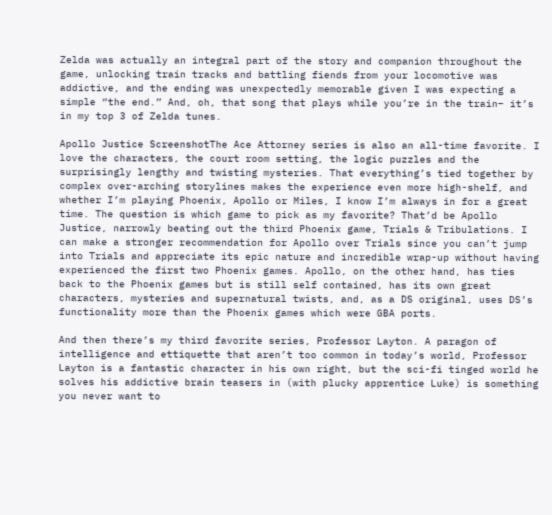Zelda was actually an integral part of the story and companion throughout the game, unlocking train tracks and battling fiends from your locomotive was addictive, and the ending was unexpectedly memorable given I was expecting a simple “the end.” And, oh, that song that plays while you’re in the train– it’s in my top 3 of Zelda tunes.

Apollo Justice ScreenshotThe Ace Attorney series is also an all-time favorite. I love the characters, the court room setting, the logic puzzles and the surprisingly lengthy and twisting mysteries. That everything’s tied together by complex over-arching storylines makes the experience even more high-shelf, and whether I’m playing Phoenix, Apollo or Miles, I know I’m always in for a great time. The question is which game to pick as my favorite? That’d be Apollo Justice, narrowly beating out the third Phoenix game, Trials & Tribulations. I can make a stronger recommendation for Apollo over Trials since you can’t jump into Trials and appreciate its epic nature and incredible wrap-up without having experienced the first two Phoenix games. Apollo, on the other hand, has ties back to the Phoenix games but is still self contained, has its own great characters, mysteries and supernatural twists, and, as a DS original, uses DS’s functionality more than the Phoenix games which were GBA ports.

And then there’s my third favorite series, Professor Layton. A paragon of intelligence and ettiquette that aren’t too common in today’s world, Professor Layton is a fantastic character in his own right, but the sci-fi tinged world he solves his addictive brain teasers in (with plucky apprentice Luke) is something you never want to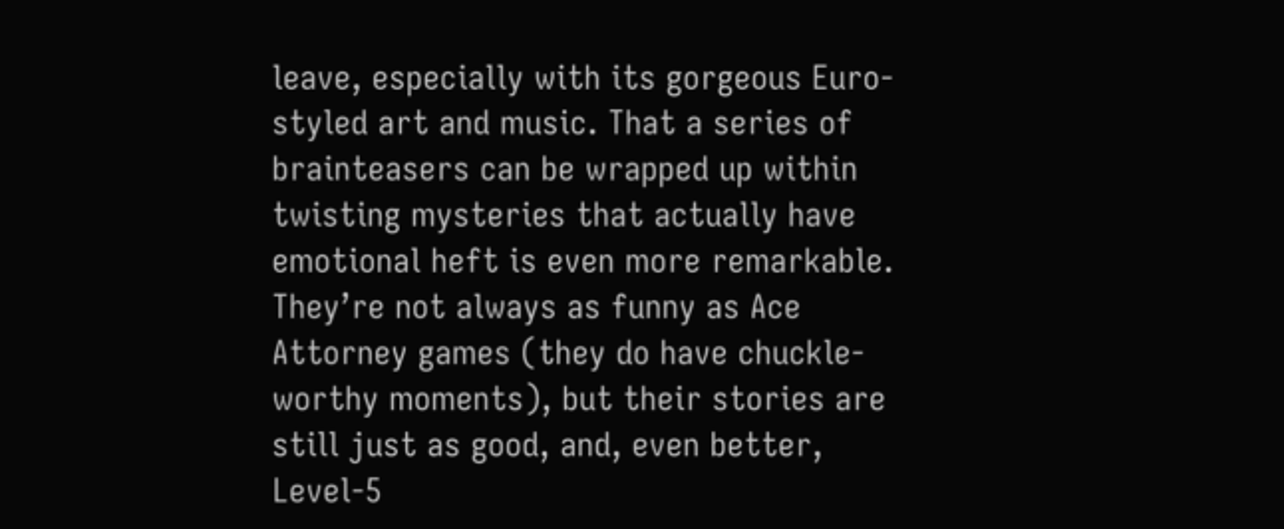leave, especially with its gorgeous Euro-styled art and music. That a series of brainteasers can be wrapped up within twisting mysteries that actually have emotional heft is even more remarkable. They’re not always as funny as Ace Attorney games (they do have chuckle-worthy moments), but their stories are still just as good, and, even better, Level-5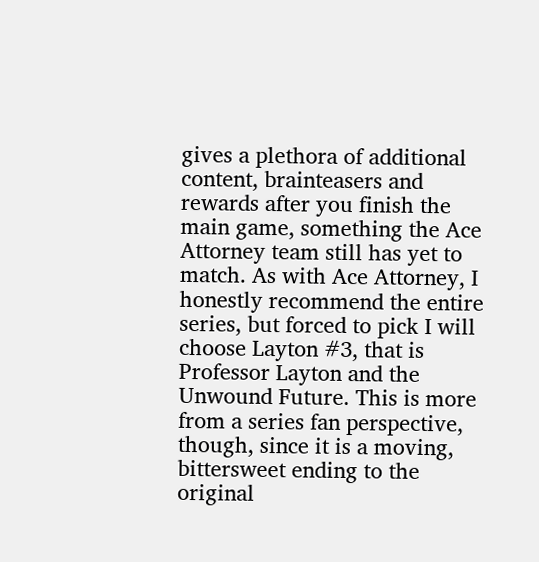gives a plethora of additional content, brainteasers and rewards after you finish the main game, something the Ace Attorney team still has yet to match. As with Ace Attorney, I honestly recommend the entire series, but forced to pick I will choose Layton #3, that is Professor Layton and the Unwound Future. This is more from a series fan perspective, though, since it is a moving, bittersweet ending to the original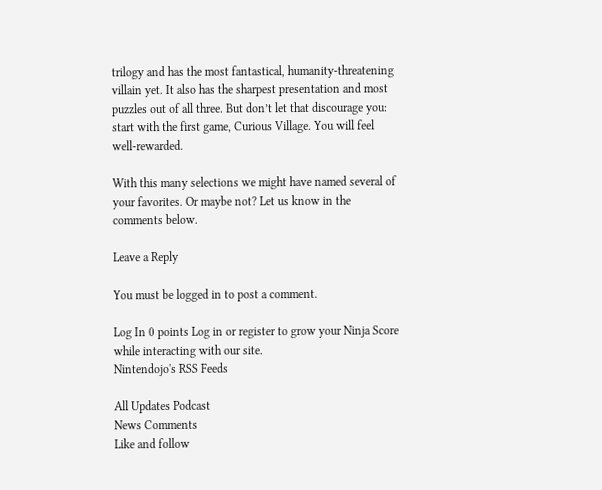trilogy and has the most fantastical, humanity-threatening villain yet. It also has the sharpest presentation and most puzzles out of all three. But don’t let that discourage you: start with the first game, Curious Village. You will feel well-rewarded.

With this many selections we might have named several of your favorites. Or maybe not? Let us know in the comments below.

Leave a Reply

You must be logged in to post a comment.

Log In 0 points Log in or register to grow your Ninja Score while interacting with our site.
Nintendojo's RSS Feeds

All Updates Podcast
News Comments
Like and follow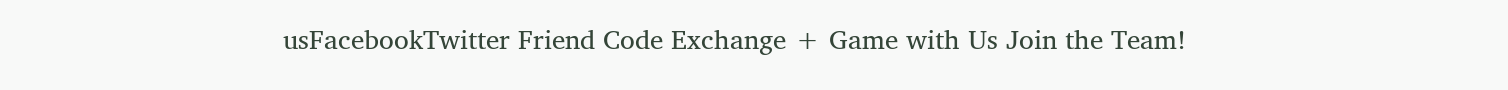usFacebookTwitter Friend Code Exchange + Game with Us Join the Team!